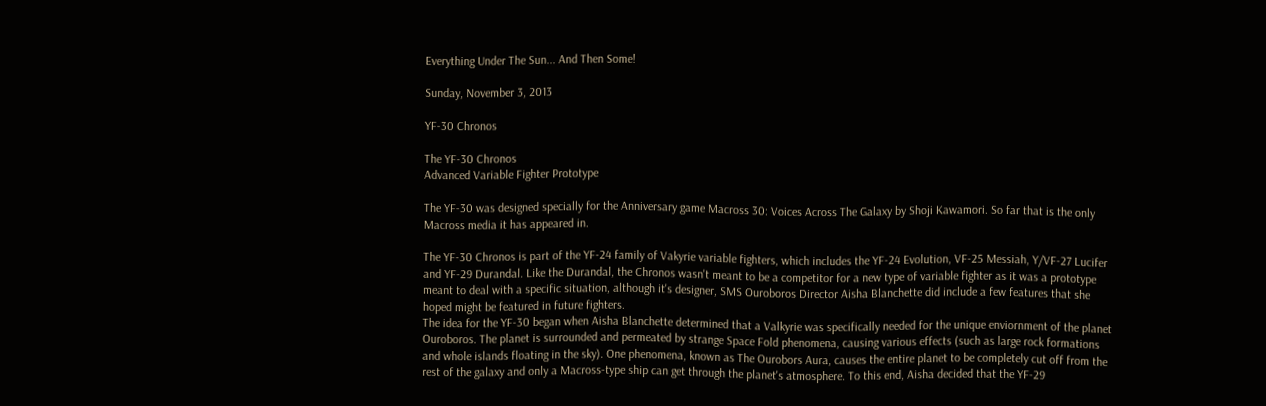Everything Under The Sun... And Then Some!

Sunday, November 3, 2013

YF-30 Chronos

The YF-30 Chronos
Advanced Variable Fighter Prototype

The YF-30 was designed specially for the Anniversary game Macross 30: Voices Across The Galaxy by Shoji Kawamori. So far that is the only Macross media it has appeared in.

The YF-30 Chronos is part of the YF-24 family of Vakyrie variable fighters, which includes the YF-24 Evolution, VF-25 Messiah, Y/VF-27 Lucifer and YF-29 Durandal. Like the Durandal, the Chronos wasn't meant to be a competitor for a new type of variable fighter as it was a prototype meant to deal with a specific situation, although it's designer, SMS Ouroboros Director Aisha Blanchette did include a few features that she hoped might be featured in future fighters.
The idea for the YF-30 began when Aisha Blanchette determined that a Valkyrie was specifically needed for the unique enviornment of the planet Ouroboros. The planet is surrounded and permeated by strange Space Fold phenomena, causing various effects (such as large rock formations and whole islands floating in the sky). One phenomena, known as The Ourobors Aura, causes the entire planet to be completely cut off from the rest of the galaxy and only a Macross-type ship can get through the planet's atmosphere. To this end, Aisha decided that the YF-29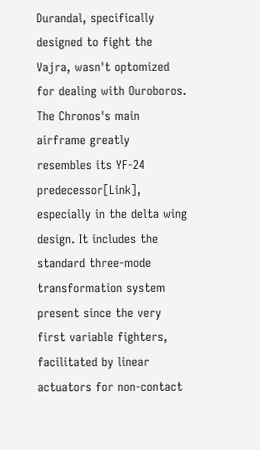Durandal, specifically designed to fight the Vajra, wasn't optomized for dealing with Ouroboros.
The Chronos's main airframe greatly resembles its YF-24 predecessor[Link], especially in the delta wing design. It includes the standard three-mode transformation system present since the very first variable fighters, facilitated by linear actuators for non-contact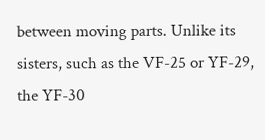between moving parts. Unlike its sisters, such as the VF-25 or YF-29, the YF-30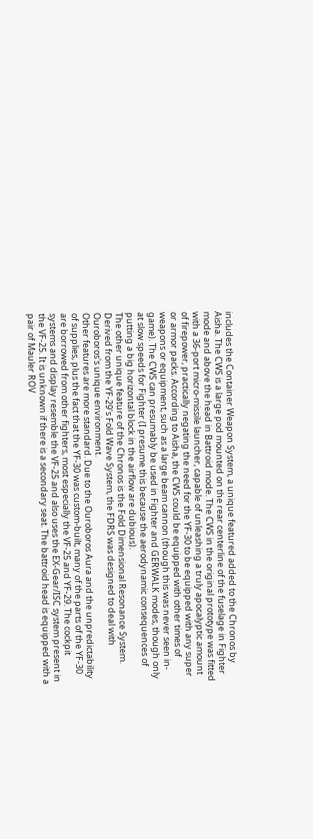includes the Container Weapon System, a unique featured added to the Chronos by Aisha. The CWS is a large pod mounted on the rear centerline of the fuselage in Fighter mode and above the head in Battroid mode. The CWS in the original prototype was fitted with a 36-port micro-missile launcher, capable of unleashing a truly apocalyptic amount of firepower, practically negating the need for the YF-30 to be equipped with any super or armor packs. According to Aisha, the CWS could be equipped with other times of weapons or equipment, such as a large beam cannon (though this was never seen in-game). The CWS can presumably be used in Fighter and GERWALK modes, though only at slow speeds for Fighter (I presume this because the aerodynamic consequences of putting a big horizontal block in the airflow are dubious).
The other unique feature of the Chronos is the Fold Dimensional Resonance System. Derived from the YF-29's Fold Wave System, the FDRS was designed to deal with Ouroboros's unique environment.
Other features are more standard. Due to the Ouroboros Aura and the unpredictability of supplies, plus the fact that the YF-30 was custom-built, many of the parts of the YF-30 are borrowed from other fighters, most especially the VF-25 and YF-29. The cockpit systems and display resemble the VF-25 and also uses the EX-Gear/ISC system present in the VF-25. It is unknown if there is a secondary seat. The battroid head is equipped with a pair of Mauler ROV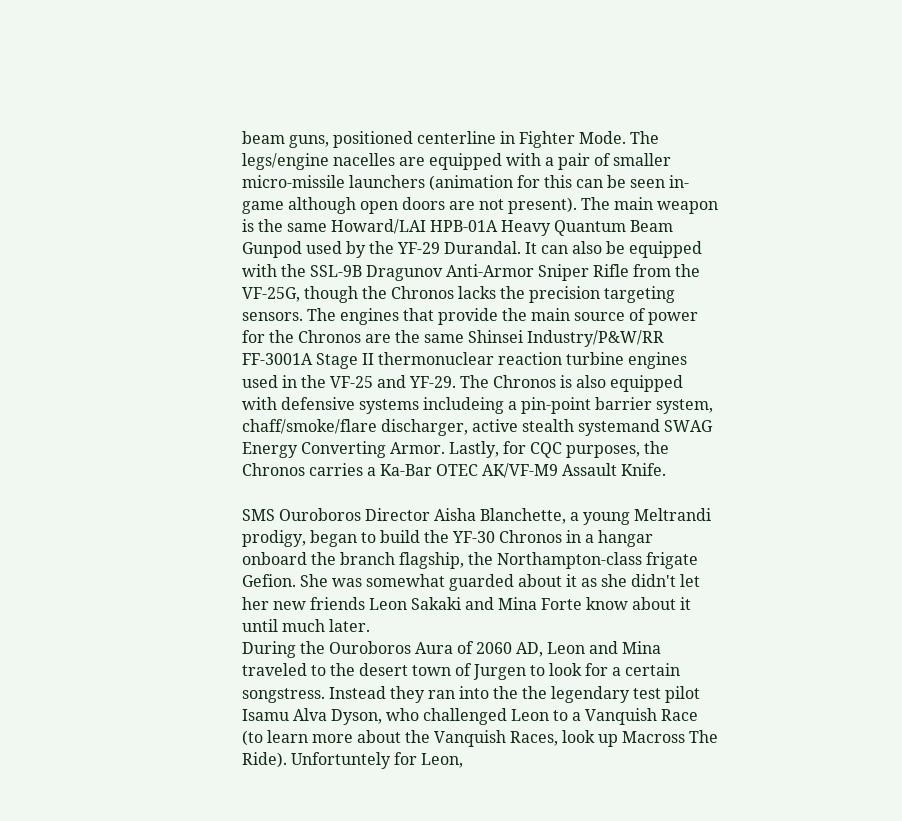beam guns, positioned centerline in Fighter Mode. The legs/engine nacelles are equipped with a pair of smaller micro-missile launchers (animation for this can be seen in-game although open doors are not present). The main weapon is the same Howard/LAI HPB-01A Heavy Quantum Beam Gunpod used by the YF-29 Durandal. It can also be equipped with the SSL-9B Dragunov Anti-Armor Sniper Rifle from the VF-25G, though the Chronos lacks the precision targeting sensors. The engines that provide the main source of power for the Chronos are the same Shinsei Industry/P&W/RR FF-3001A Stage II thermonuclear reaction turbine engines used in the VF-25 and YF-29. The Chronos is also equipped with defensive systems includeing a pin-point barrier system, chaff/smoke/flare discharger, active stealth systemand SWAG Energy Converting Armor. Lastly, for CQC purposes, the Chronos carries a Ka-Bar OTEC AK/VF-M9 Assault Knife.

SMS Ouroboros Director Aisha Blanchette, a young Meltrandi prodigy, began to build the YF-30 Chronos in a hangar onboard the branch flagship, the Northampton-class frigate Gefion. She was somewhat guarded about it as she didn't let her new friends Leon Sakaki and Mina Forte know about it until much later.
During the Ouroboros Aura of 2060 AD, Leon and Mina traveled to the desert town of Jurgen to look for a certain songstress. Instead they ran into the the legendary test pilot Isamu Alva Dyson, who challenged Leon to a Vanquish Race (to learn more about the Vanquish Races, look up Macross The Ride). Unfortuntely for Leon,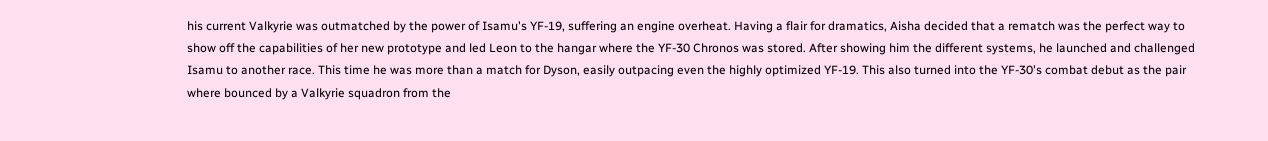his current Valkyrie was outmatched by the power of Isamu's YF-19, suffering an engine overheat. Having a flair for dramatics, Aisha decided that a rematch was the perfect way to show off the capabilities of her new prototype and led Leon to the hangar where the YF-30 Chronos was stored. After showing him the different systems, he launched and challenged Isamu to another race. This time he was more than a match for Dyson, easily outpacing even the highly optimized YF-19. This also turned into the YF-30's combat debut as the pair where bounced by a Valkyrie squadron from the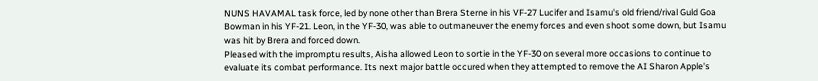NUNS HAVAMAL task force, led by none other than Brera Sterne in his VF-27 Lucifer and Isamu's old friend/rival Guld Goa Bowman in his YF-21. Leon, in the YF-30, was able to outmaneuver the enemy forces and even shoot some down, but Isamu was hit by Brera and forced down.
Pleased with the impromptu results, Aisha allowed Leon to sortie in the YF-30 on several more occasions to continue to evaluate its combat performance. Its next major battle occured when they attempted to remove the AI Sharon Apple's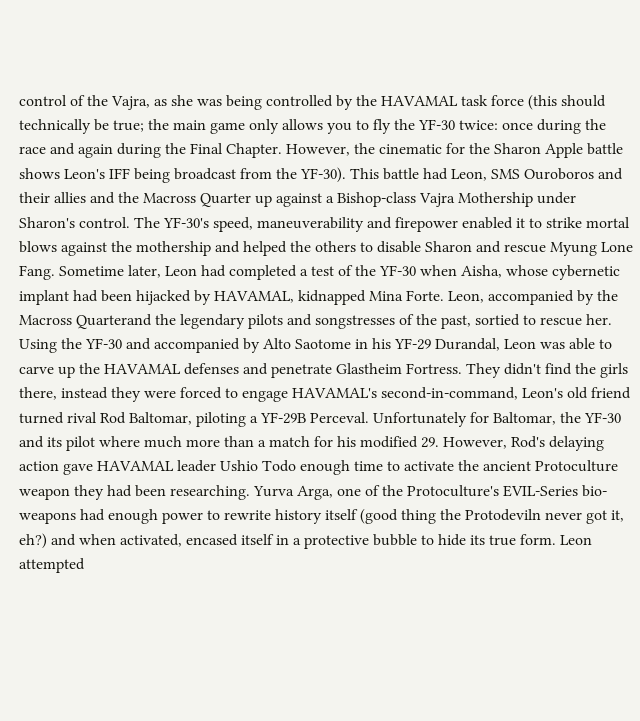control of the Vajra, as she was being controlled by the HAVAMAL task force (this should technically be true; the main game only allows you to fly the YF-30 twice: once during the race and again during the Final Chapter. However, the cinematic for the Sharon Apple battle shows Leon's IFF being broadcast from the YF-30). This battle had Leon, SMS Ouroboros and their allies and the Macross Quarter up against a Bishop-class Vajra Mothership under Sharon's control. The YF-30's speed, maneuverability and firepower enabled it to strike mortal blows against the mothership and helped the others to disable Sharon and rescue Myung Lone Fang. Sometime later, Leon had completed a test of the YF-30 when Aisha, whose cybernetic implant had been hijacked by HAVAMAL, kidnapped Mina Forte. Leon, accompanied by the Macross Quarterand the legendary pilots and songstresses of the past, sortied to rescue her. Using the YF-30 and accompanied by Alto Saotome in his YF-29 Durandal, Leon was able to carve up the HAVAMAL defenses and penetrate Glastheim Fortress. They didn't find the girls there, instead they were forced to engage HAVAMAL's second-in-command, Leon's old friend turned rival Rod Baltomar, piloting a YF-29B Perceval. Unfortunately for Baltomar, the YF-30 and its pilot where much more than a match for his modified 29. However, Rod's delaying action gave HAVAMAL leader Ushio Todo enough time to activate the ancient Protoculture weapon they had been researching. Yurva Arga, one of the Protoculture's EVIL-Series bio-weapons had enough power to rewrite history itself (good thing the Protodeviln never got it, eh?) and when activated, encased itself in a protective bubble to hide its true form. Leon attempted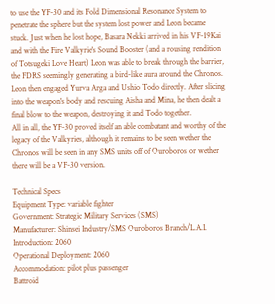to use the YF-30 and its Fold Dimensional Resonance System to penetrate the sphere but the system lost power and Leon became stuck. Just when he lost hope, Basara Nekki arrived in his VF-19Kai and with the Fire Valkyrie's Sound Booster (and a rousing rendition of Totsugeki Love Heart) Leon was able to break through the barrier, the FDRS seemingly generating a bird-like aura around the Chronos. Leon then engaged Yurva Arga and Ushio Todo directly. After slicing into the weapon's body and rescuing Aisha and Mina, he then dealt a final blow to the weapon, destroying it and Todo together.
All in all, the YF-30 proved itself an able combatant and worthy of the legacy of the Valkyries, although it remains to be seen wether the Chronos will be seen in any SMS units off of Ouroboros or wether there will be a VF-30 version.

Technical Specs
Equipment Type: variable fighter
Government: Strategic Military Services (SMS)
Manufacturer: Shinsei Industry/SMS Ouroboros Branch/L.A.I.
Introduction: 2060
Operational Deployment: 2060
Accommodation: pilot plus passenger
Battroid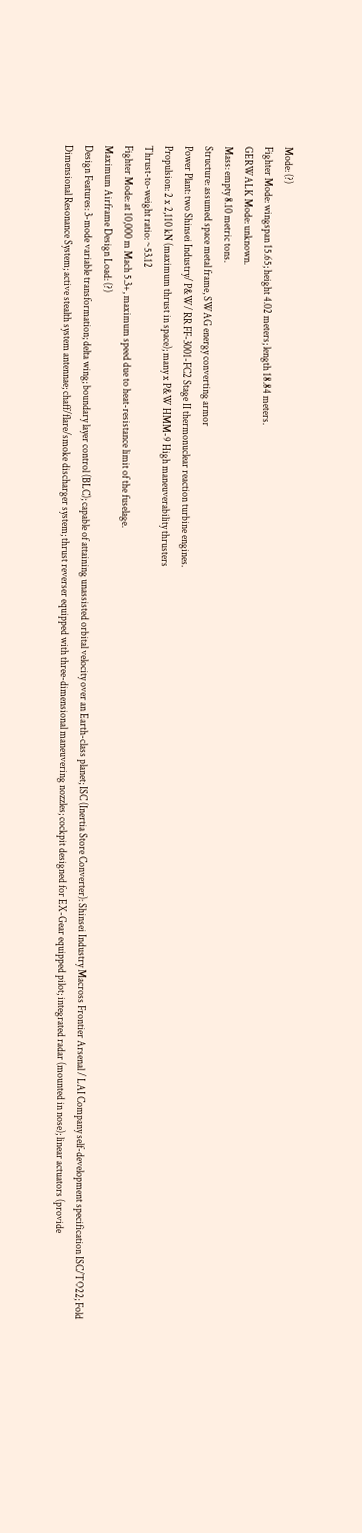Mode: (?)
Fighter Mode: wingspan 15.65; height 4.02 meters; length 18.84 meters.
GERWALK Mode: unknown.
Mass: empty 8.10 metric tons.
Structure: assumed space metal frame, SWAG energy converting armor
Power Plant: two Shinsei Industry/ P&W/ RR FF-3001-FC2 Stage II thermonuclear reaction turbine engines.
Propulsion: 2 x 2,110 kN (maximum thrust in space); many x P&W HMM-9 High maneuverability thrusters
Thrust-to-weight ratio: ~53.12
Fighter Mode: at 10,000 m Mach 5.3+, maximum speed due to heat-resistance limit of the fuselage.
Maximum Airframe Design Load: (?)
Design Features: 3-mode variable transformation; delta wing; boundary layer control (BLC); capable of attaining unassisted orbital velocity over an Earth-class planet; ISC (Inertia Store Converter): Shinsei Industry Macross Frontier Arsenal / LAI Company self-development specification ISC/TO22; Fold Dimensional Resonance System; active stealth system antennae; chaff/flare/smoke discharger system; thrust reverser equipped with three-dimensional maneuvering nozzles; cockpit designed for EX-Gear equipped pilot; integrated radar (mounted in nose); linear actuators (provide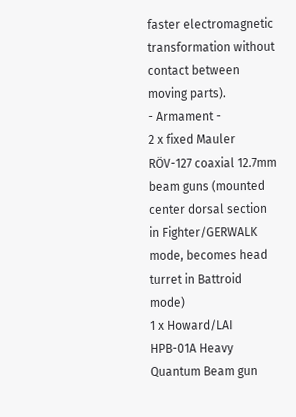faster electromagnetic transformation without contact between moving parts).
- Armament -
2 x fixed Mauler RÖV-127 coaxial 12.7mm beam guns (mounted center dorsal section in Fighter/GERWALK mode, becomes head turret in Battroid mode)
1 x Howard/LAI HPB-01A Heavy Quantum Beam gun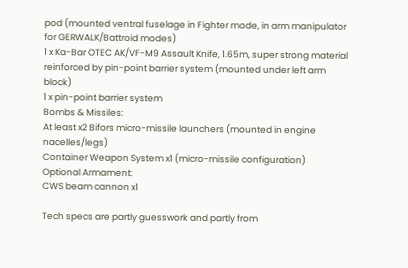pod (mounted ventral fuselage in Fighter mode, in arm manipulator for GERWALK/Battroid modes)
1 x Ka-Bar OTEC AK/VF-M9 Assault Knife, 1.65m, super strong material reinforced by pin-point barrier system (mounted under left arm block)
1 x pin-point barrier system
Bombs & Missiles:
At least x2 Bifors micro-missile launchers (mounted in engine nacelles/legs)
Container Weapon System x1 (micro-missile configuration)
Optional Armament:
CWS beam cannon x1

Tech specs are partly guesswork and partly from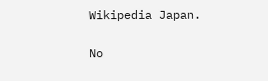Wikipedia Japan.

No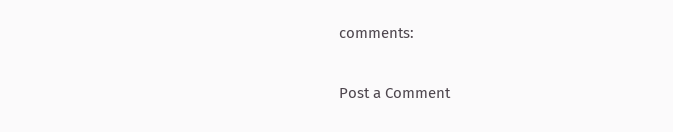comments:

Post a Comment